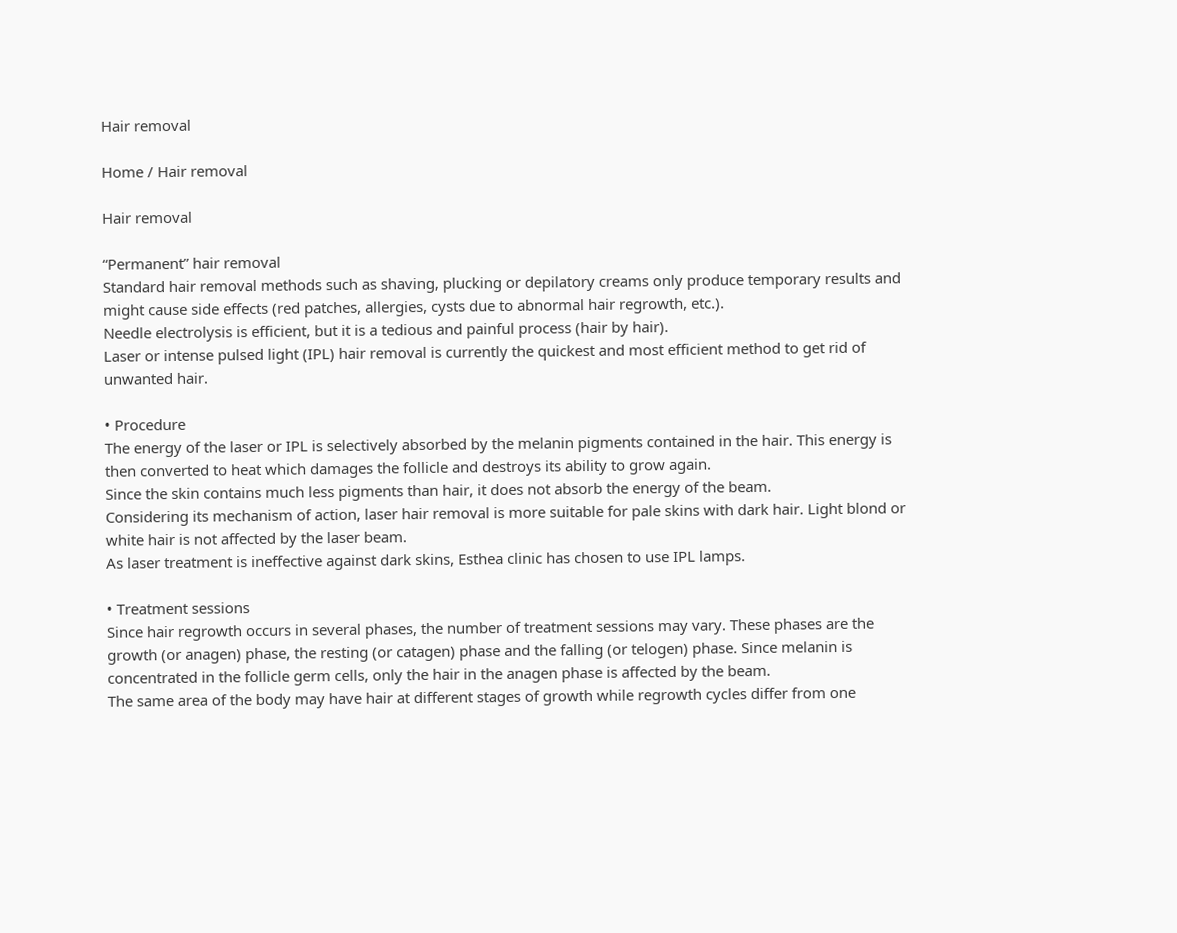Hair removal

Home / Hair removal

Hair removal

“Permanent” hair removal
Standard hair removal methods such as shaving, plucking or depilatory creams only produce temporary results and might cause side effects (red patches, allergies, cysts due to abnormal hair regrowth, etc.).
Needle electrolysis is efficient, but it is a tedious and painful process (hair by hair).
Laser or intense pulsed light (IPL) hair removal is currently the quickest and most efficient method to get rid of unwanted hair.

• Procedure
The energy of the laser or IPL is selectively absorbed by the melanin pigments contained in the hair. This energy is then converted to heat which damages the follicle and destroys its ability to grow again.
Since the skin contains much less pigments than hair, it does not absorb the energy of the beam.
Considering its mechanism of action, laser hair removal is more suitable for pale skins with dark hair. Light blond or white hair is not affected by the laser beam.
As laser treatment is ineffective against dark skins, Esthea clinic has chosen to use IPL lamps.

• Treatment sessions
Since hair regrowth occurs in several phases, the number of treatment sessions may vary. These phases are the growth (or anagen) phase, the resting (or catagen) phase and the falling (or telogen) phase. Since melanin is concentrated in the follicle germ cells, only the hair in the anagen phase is affected by the beam.
The same area of the body may have hair at different stages of growth while regrowth cycles differ from one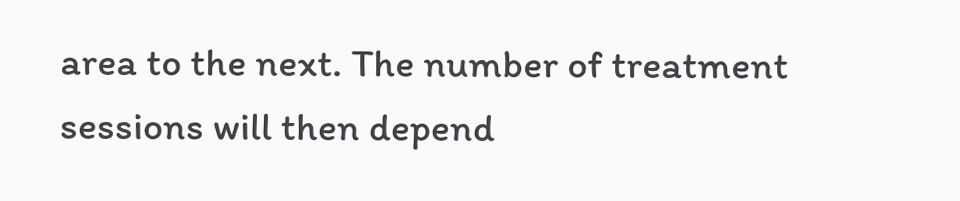area to the next. The number of treatment sessions will then depend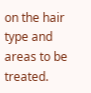on the hair type and areas to be treated.